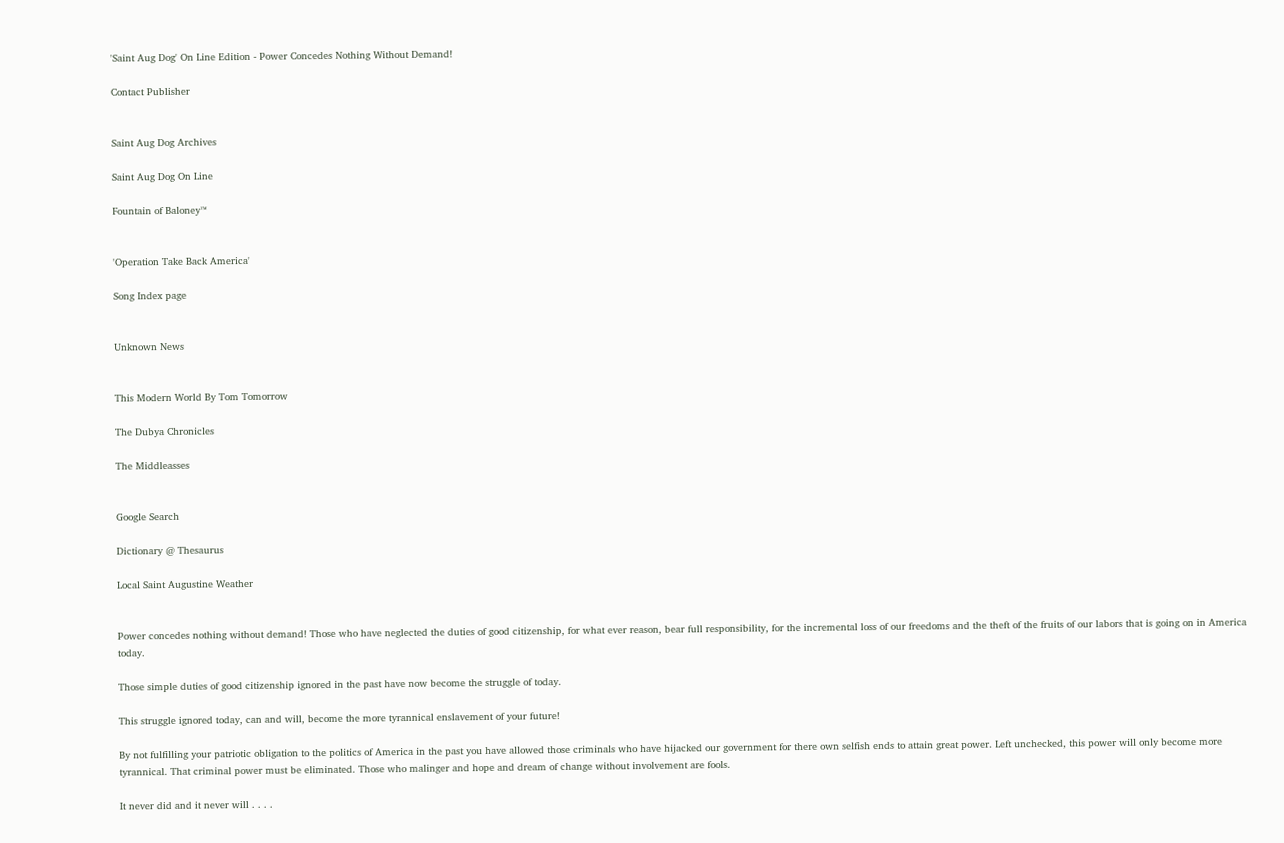'Saint Aug Dog' On Line Edition - Power Concedes Nothing Without Demand!

Contact Publisher


Saint Aug Dog Archives

Saint Aug Dog On Line

Fountain of Baloney™


'Operation Take Back America'

Song Index page


Unknown News


This Modern World By Tom Tomorrow

The Dubya Chronicles

The Middleasses


Google Search

Dictionary @ Thesaurus

Local Saint Augustine Weather


Power concedes nothing without demand! Those who have neglected the duties of good citizenship, for what ever reason, bear full responsibility, for the incremental loss of our freedoms and the theft of the fruits of our labors that is going on in America today.

Those simple duties of good citizenship ignored in the past have now become the struggle of today.

This struggle ignored today, can and will, become the more tyrannical enslavement of your future!

By not fulfilling your patriotic obligation to the politics of America in the past you have allowed those criminals who have hijacked our government for there own selfish ends to attain great power. Left unchecked, this power will only become more tyrannical. That criminal power must be eliminated. Those who malinger and hope and dream of change without involvement are fools.

It never did and it never will . . . .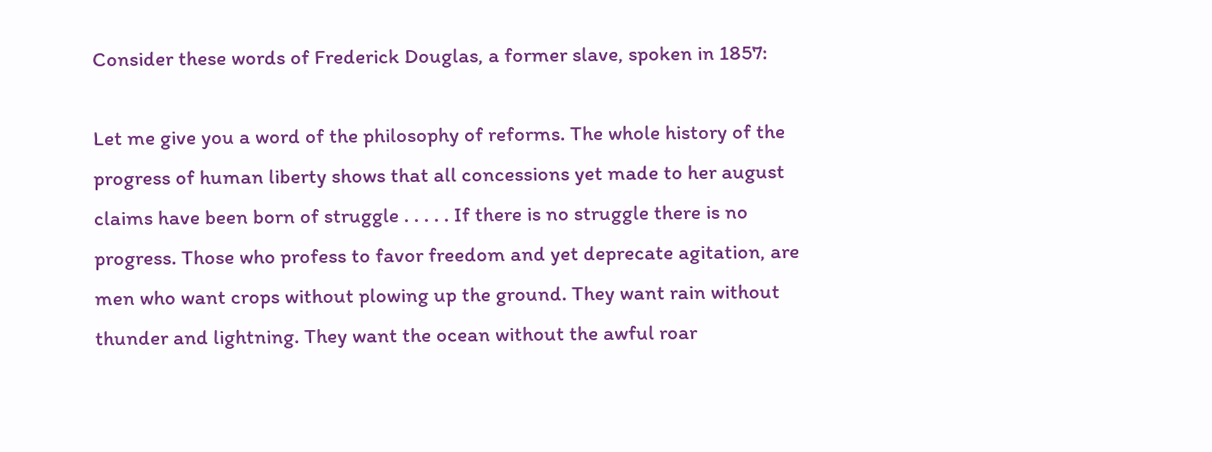Consider these words of Frederick Douglas, a former slave, spoken in 1857:

Let me give you a word of the philosophy of reforms. The whole history of the progress of human liberty shows that all concessions yet made to her august claims have been born of struggle . . . . . If there is no struggle there is no progress. Those who profess to favor freedom and yet deprecate agitation, are men who want crops without plowing up the ground. They want rain without thunder and lightning. They want the ocean without the awful roar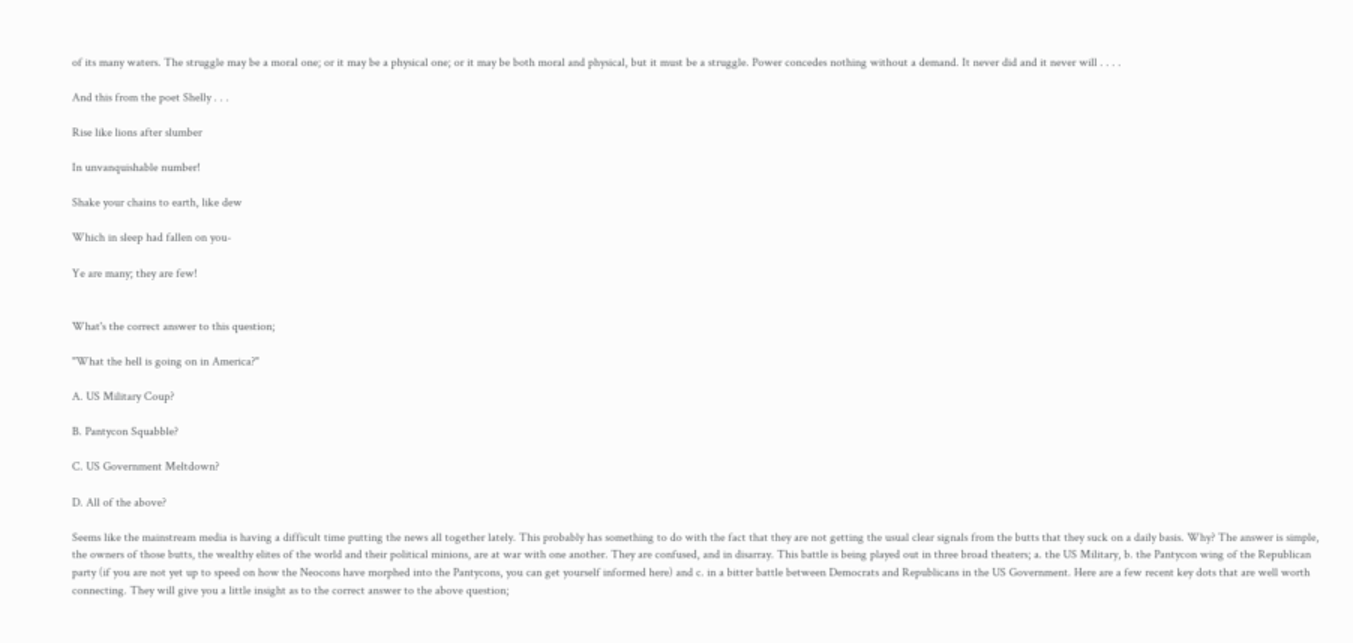of its many waters. The struggle may be a moral one; or it may be a physical one; or it may be both moral and physical, but it must be a struggle. Power concedes nothing without a demand. It never did and it never will . . . .

And this from the poet Shelly . . .

Rise like lions after slumber

In unvanquishable number!

Shake your chains to earth, like dew

Which in sleep had fallen on you-

Ye are many; they are few!


What's the correct answer to this question;

"What the hell is going on in America?"

A. US Military Coup?

B. Pantycon Squabble?

C. US Government Meltdown?

D. All of the above?

Seems like the mainstream media is having a difficult time putting the news all together lately. This probably has something to do with the fact that they are not getting the usual clear signals from the butts that they suck on a daily basis. Why? The answer is simple, the owners of those butts, the wealthy elites of the world and their political minions, are at war with one another. They are confused, and in disarray. This battle is being played out in three broad theaters; a. the US Military, b. the Pantycon wing of the Republican party (if you are not yet up to speed on how the Neocons have morphed into the Pantycons, you can get yourself informed here) and c. in a bitter battle between Democrats and Republicans in the US Government. Here are a few recent key dots that are well worth connecting. They will give you a little insight as to the correct answer to the above question;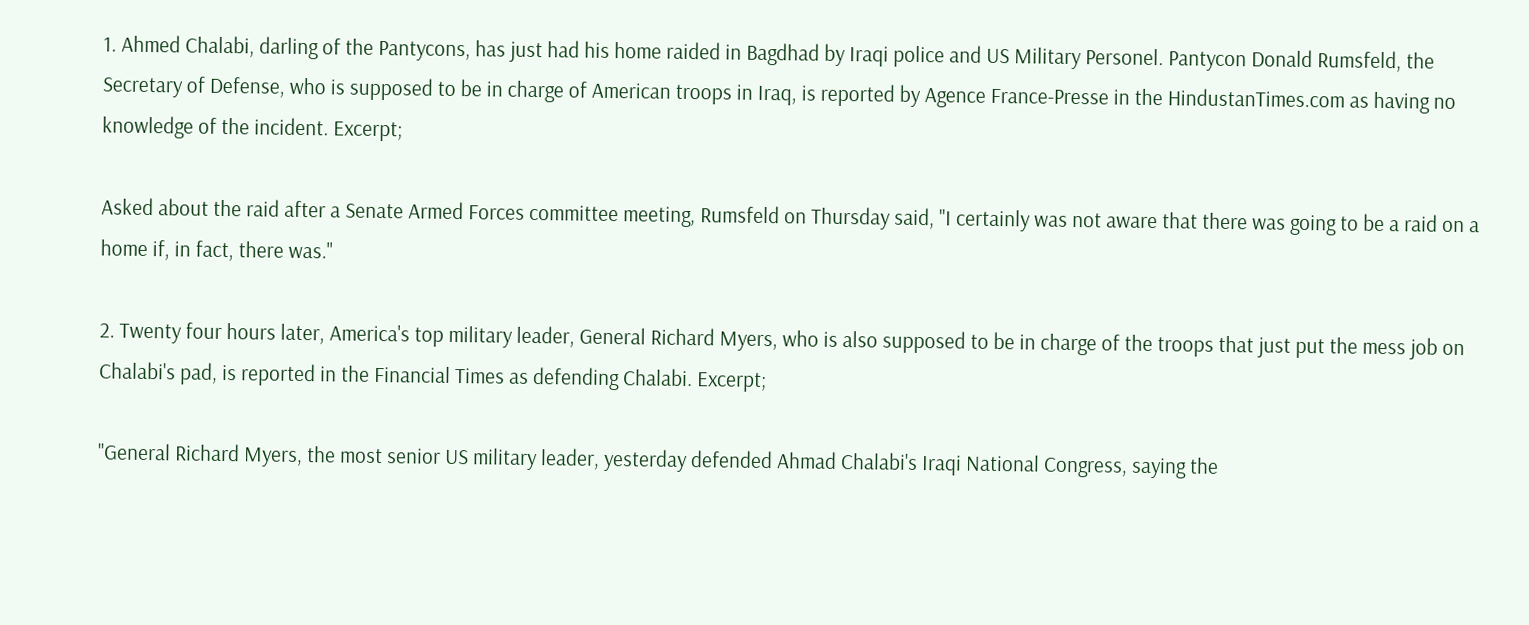1. Ahmed Chalabi, darling of the Pantycons, has just had his home raided in Bagdhad by Iraqi police and US Military Personel. Pantycon Donald Rumsfeld, the Secretary of Defense, who is supposed to be in charge of American troops in Iraq, is reported by Agence France-Presse in the HindustanTimes.com as having no knowledge of the incident. Excerpt;

Asked about the raid after a Senate Armed Forces committee meeting, Rumsfeld on Thursday said, "I certainly was not aware that there was going to be a raid on a home if, in fact, there was."

2. Twenty four hours later, America's top military leader, General Richard Myers, who is also supposed to be in charge of the troops that just put the mess job on Chalabi's pad, is reported in the Financial Times as defending Chalabi. Excerpt;

"General Richard Myers, the most senior US military leader, yesterday defended Ahmad Chalabi's Iraqi National Congress, saying the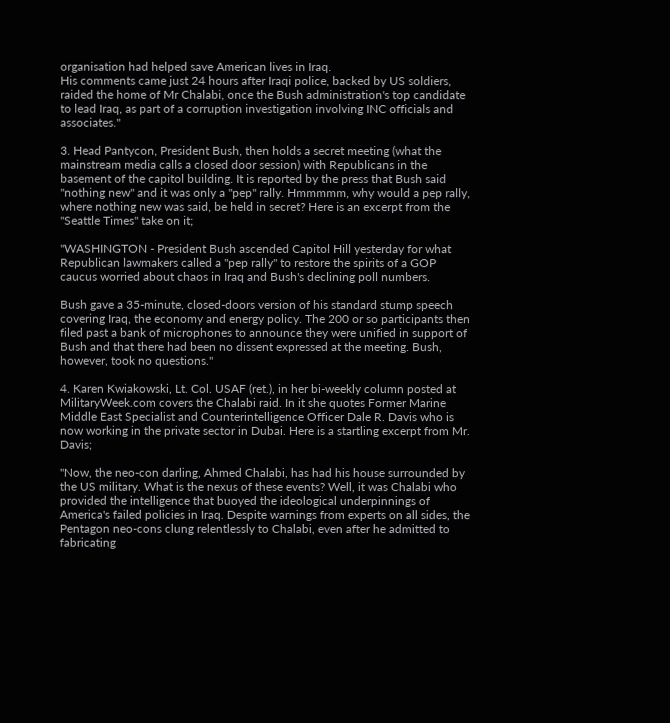organisation had helped save American lives in Iraq.
His comments came just 24 hours after Iraqi police, backed by US soldiers, raided the home of Mr Chalabi, once the Bush administration's top candidate to lead Iraq, as part of a corruption investigation involving INC officials and associates."

3. Head Pantycon, President Bush, then holds a secret meeting (what the mainstream media calls a closed door session) with Republicans in the basement of the capitol building. It is reported by the press that Bush said "nothing new" and it was only a "pep" rally. Hmmmmm, why would a pep rally, where nothing new was said, be held in secret? Here is an excerpt from the "Seattle Times" take on it;

"WASHINGTON - President Bush ascended Capitol Hill yesterday for what Republican lawmakers called a "pep rally" to restore the spirits of a GOP caucus worried about chaos in Iraq and Bush's declining poll numbers.

Bush gave a 35-minute, closed-doors version of his standard stump speech covering Iraq, the economy and energy policy. The 200 or so participants then filed past a bank of microphones to announce they were unified in support of Bush and that there had been no dissent expressed at the meeting. Bush, however, took no questions."

4. Karen Kwiakowski, Lt. Col. USAF (ret.), in her bi-weekly column posted at MilitaryWeek.com covers the Chalabi raid. In it she quotes Former Marine Middle East Specialist and Counterintelligence Officer Dale R. Davis who is now working in the private sector in Dubai. Here is a startling excerpt from Mr. Davis;

"Now, the neo-con darling, Ahmed Chalabi, has had his house surrounded by the US military. What is the nexus of these events? Well, it was Chalabi who provided the intelligence that buoyed the ideological underpinnings of America's failed policies in Iraq. Despite warnings from experts on all sides, the Pentagon neo-cons clung relentlessly to Chalabi, even after he admitted to fabricating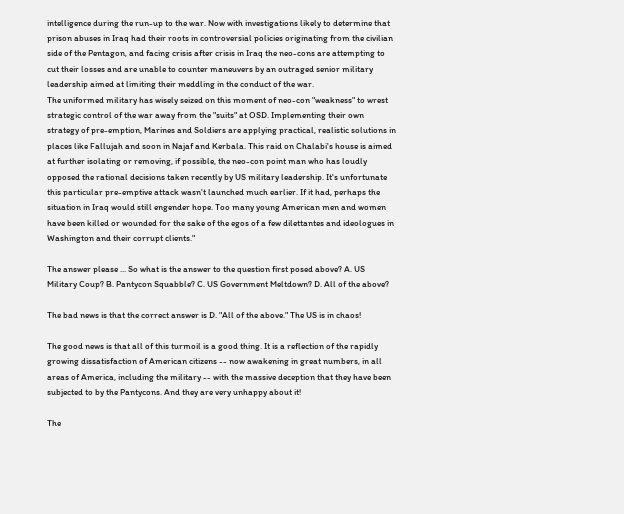intelligence during the run-up to the war. Now with investigations likely to determine that prison abuses in Iraq had their roots in controversial policies originating from the civilian side of the Pentagon, and facing crisis after crisis in Iraq the neo-cons are attempting to cut their losses and are unable to counter maneuvers by an outraged senior military leadership aimed at limiting their meddling in the conduct of the war.
The uniformed military has wisely seized on this moment of neo-con "weakness" to wrest strategic control of the war away from the "suits" at OSD. Implementing their own strategy of pre-emption, Marines and Soldiers are applying practical, realistic solutions in places like Fallujah and soon in Najaf and Kerbala. This raid on Chalabi's house is aimed at further isolating or removing, if possible, the neo-con point man who has loudly opposed the rational decisions taken recently by US military leadership. It's unfortunate this particular pre-emptive attack wasn't launched much earlier. If it had, perhaps the situation in Iraq would still engender hope. Too many young American men and women have been killed or wounded for the sake of the egos of a few dilettantes and ideologues in Washington and their corrupt clients."

The answer please ... So what is the answer to the question first posed above? A. US Military Coup? B. Pantycon Squabble? C. US Government Meltdown? D. All of the above?

The bad news is that the correct answer is D. "All of the above." The US is in chaos!

The good news is that all of this turmoil is a good thing. It is a reflection of the rapidly growing dissatisfaction of American citizens -- now awakening in great numbers, in all areas of America, including the military -- with the massive deception that they have been subjected to by the Pantycons. And they are very unhappy about it!

The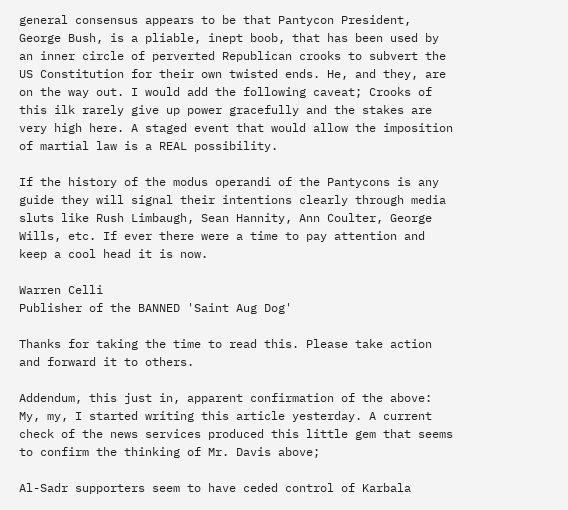general consensus appears to be that Pantycon President, George Bush, is a pliable, inept boob, that has been used by an inner circle of perverted Republican crooks to subvert the US Constitution for their own twisted ends. He, and they, are on the way out. I would add the following caveat; Crooks of this ilk rarely give up power gracefully and the stakes are very high here. A staged event that would allow the imposition of martial law is a REAL possibility.

If the history of the modus operandi of the Pantycons is any guide they will signal their intentions clearly through media sluts like Rush Limbaugh, Sean Hannity, Ann Coulter, George Wills, etc. If ever there were a time to pay attention and keep a cool head it is now.

Warren Celli
Publisher of the BANNED 'Saint Aug Dog'

Thanks for taking the time to read this. Please take action and forward it to others.

Addendum, this just in, apparent confirmation of the above: My, my, I started writing this article yesterday. A current check of the news services produced this little gem that seems to confirm the thinking of Mr. Davis above;

Al-Sadr supporters seem to have ceded control of Karbala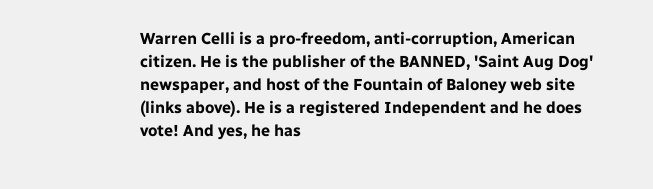Warren Celli is a pro-freedom, anti-corruption, American citizen. He is the publisher of the BANNED, 'Saint Aug Dog' newspaper, and host of the Fountain of Baloney web site (links above). He is a registered Independent and he does vote! And yes, he has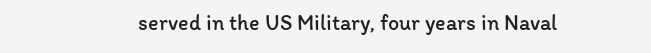served in the US Military, four years in Naval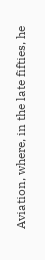Aviation, where, in the late fifties, he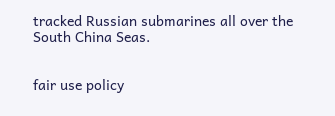tracked Russian submarines all over the South China Seas.


fair use policy